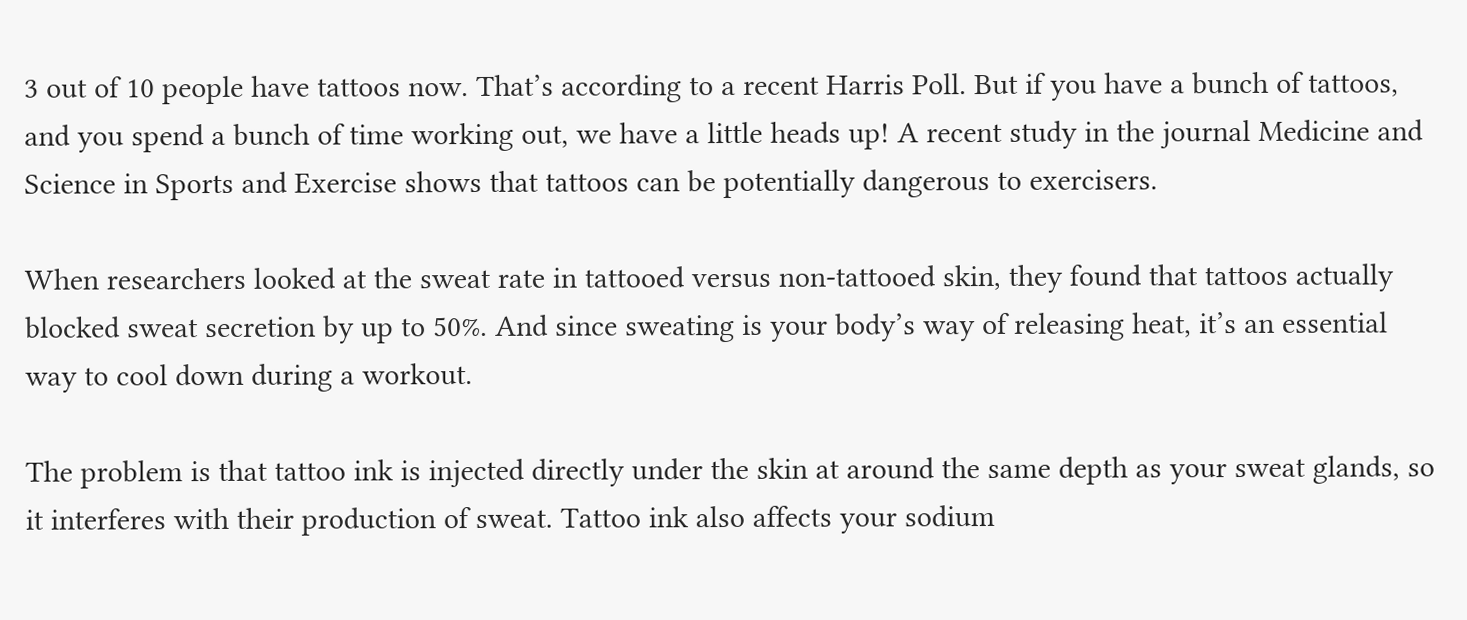3 out of 10 people have tattoos now. That’s according to a recent Harris Poll. But if you have a bunch of tattoos, and you spend a bunch of time working out, we have a little heads up! A recent study in the journal Medicine and Science in Sports and Exercise shows that tattoos can be potentially dangerous to exercisers.

When researchers looked at the sweat rate in tattooed versus non-tattooed skin, they found that tattoos actually blocked sweat secretion by up to 50%. And since sweating is your body’s way of releasing heat, it’s an essential way to cool down during a workout.

The problem is that tattoo ink is injected directly under the skin at around the same depth as your sweat glands, so it interferes with their production of sweat. Tattoo ink also affects your sodium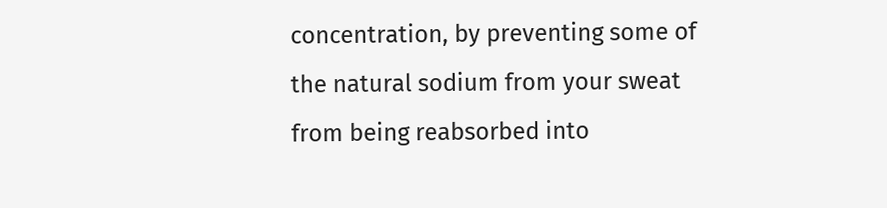concentration, by preventing some of the natural sodium from your sweat from being reabsorbed into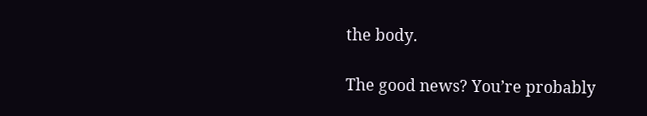the body.

The good news? You’re probably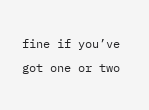fine if you’ve got one or two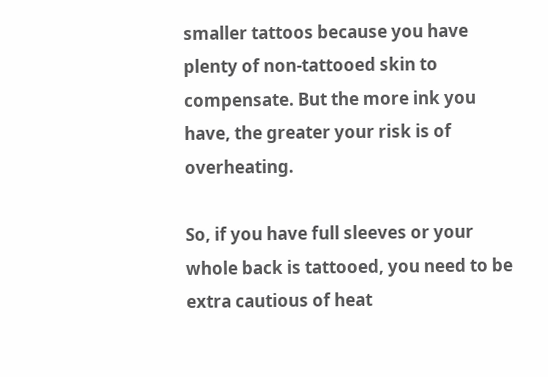smaller tattoos because you have plenty of non-tattooed skin to compensate. But the more ink you have, the greater your risk is of overheating.

So, if you have full sleeves or your whole back is tattooed, you need to be extra cautious of heat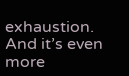exhaustion. And it’s even more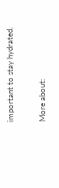important to stay hydrated.

More about: